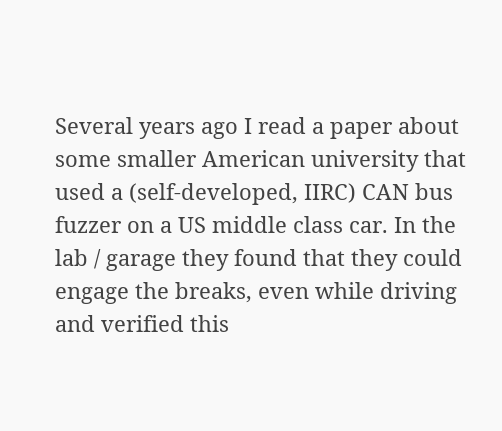Several years ago I read a paper about some smaller American university that used a (self-developed, IIRC) CAN bus fuzzer on a US middle class car. In the lab / garage they found that they could engage the breaks, even while driving and verified this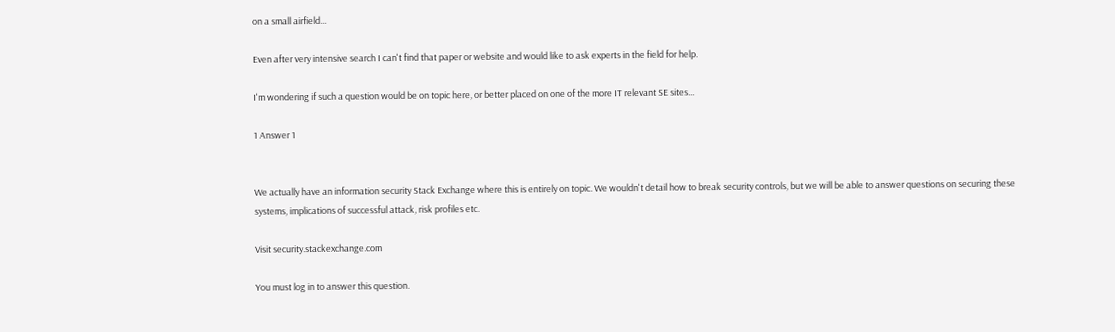on a small airfield...

Even after very intensive search I can't find that paper or website and would like to ask experts in the field for help.

I'm wondering if such a question would be on topic here, or better placed on one of the more IT relevant SE sites...

1 Answer 1


We actually have an information security Stack Exchange where this is entirely on topic. We wouldn't detail how to break security controls, but we will be able to answer questions on securing these systems, implications of successful attack, risk profiles etc.

Visit security.stackexchange.com

You must log in to answer this question.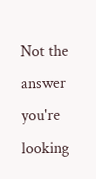Not the answer you're looking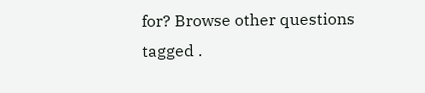for? Browse other questions tagged .